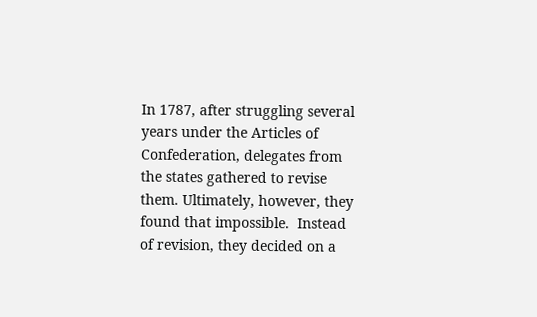In 1787, after struggling several years under the Articles of Confederation, delegates from the states gathered to revise them. Ultimately, however, they found that impossible.  Instead of revision, they decided on a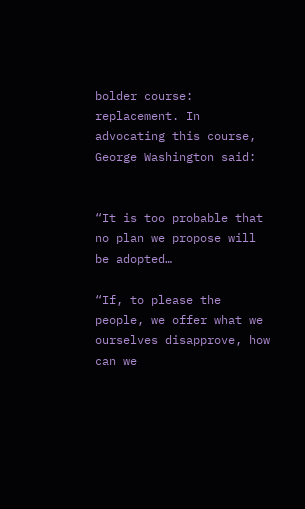bolder course: replacement. In advocating this course, George Washington said:


“It is too probable that no plan we propose will be adopted…

“If, to please the people, we offer what we ourselves disapprove, how can we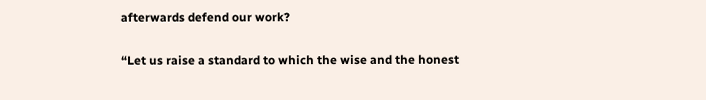afterwards defend our work?

“Let us raise a standard to which the wise and the honest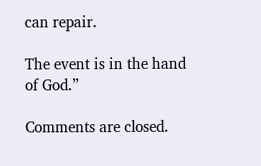can repair.

The event is in the hand of God.”

Comments are closed.